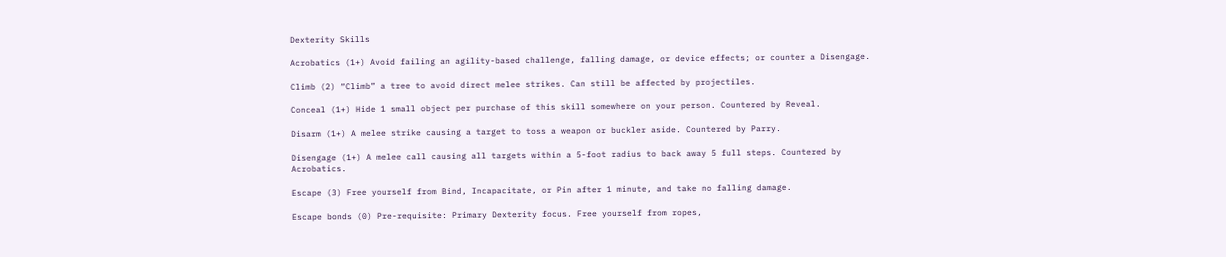Dexterity Skills

Acrobatics (1+) Avoid failing an agility-based challenge, falling damage, or device effects; or counter a Disengage.

Climb (2) “Climb” a tree to avoid direct melee strikes. Can still be affected by projectiles.

Conceal (1+) Hide 1 small object per purchase of this skill somewhere on your person. Countered by Reveal.

Disarm (1+) A melee strike causing a target to toss a weapon or buckler aside. Countered by Parry.

Disengage (1+) A melee call causing all targets within a 5-foot radius to back away 5 full steps. Countered by Acrobatics.

Escape (3) Free yourself from Bind, Incapacitate, or Pin after 1 minute, and take no falling damage.

Escape bonds (0) Pre-requisite: Primary Dexterity focus. Free yourself from ropes,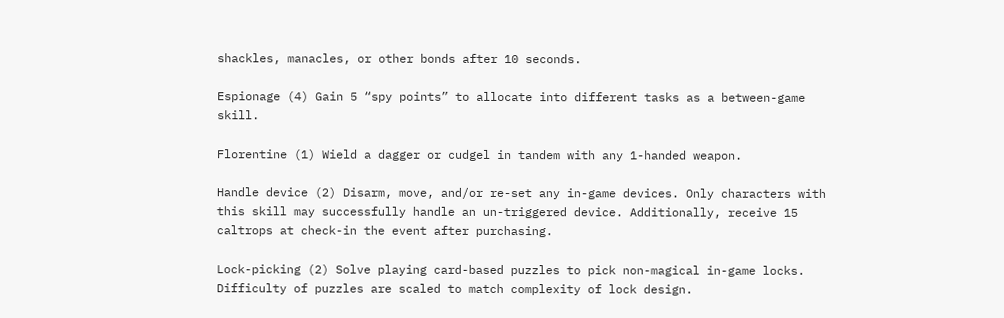shackles, manacles, or other bonds after 10 seconds.

Espionage (4) Gain 5 “spy points” to allocate into different tasks as a between-game skill.

Florentine (1) Wield a dagger or cudgel in tandem with any 1-handed weapon.

Handle device (2) Disarm, move, and/or re-set any in-game devices. Only characters with this skill may successfully handle an un-triggered device. Additionally, receive 15 caltrops at check-in the event after purchasing.

Lock-picking (2) Solve playing card-based puzzles to pick non-magical in-game locks. Difficulty of puzzles are scaled to match complexity of lock design.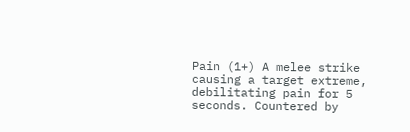Pain (1+) A melee strike causing a target extreme, debilitating pain for 5 seconds. Countered by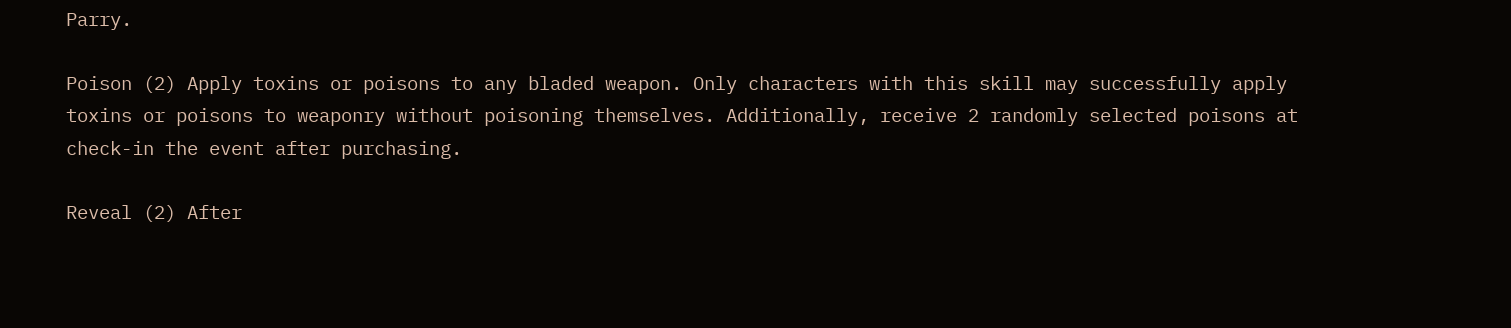Parry.

Poison (2) Apply toxins or poisons to any bladed weapon. Only characters with this skill may successfully apply toxins or poisons to weaponry without poisoning themselves. Additionally, receive 2 randomly selected poisons at check-in the event after purchasing.

Reveal (2) After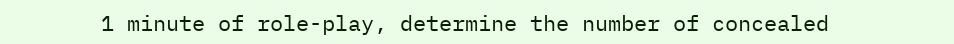1 minute of role-play, determine the number of concealed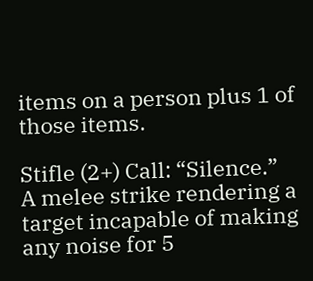items on a person plus 1 of those items.

Stifle (2+) Call: “Silence.” A melee strike rendering a target incapable of making any noise for 5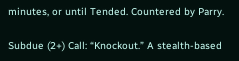minutes, or until Tended. Countered by Parry.

Subdue (2+) Call: “Knockout.” A stealth-based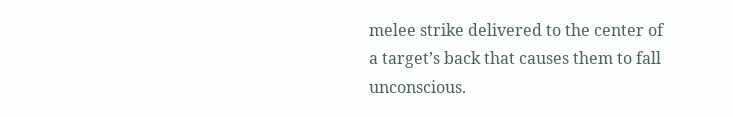melee strike delivered to the center of a target’s back that causes them to fall unconscious.